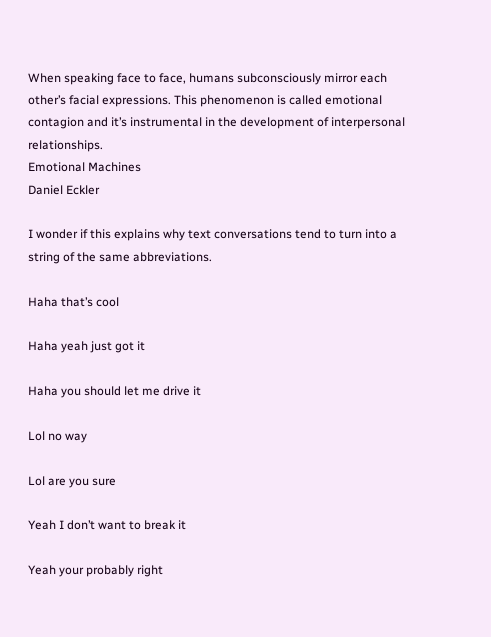When speaking face to face, humans subconsciously mirror each other’s facial expressions. This phenomenon is called emotional contagion and it’s instrumental in the development of interpersonal relationships.
Emotional Machines
Daniel Eckler

I wonder if this explains why text conversations tend to turn into a string of the same abbreviations.

Haha that’s cool

Haha yeah just got it

Haha you should let me drive it

Lol no way

Lol are you sure

Yeah I don’t want to break it

Yeah your probably right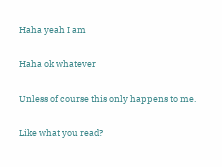Haha yeah I am

Haha ok whatever

Unless of course this only happens to me.

Like what you read?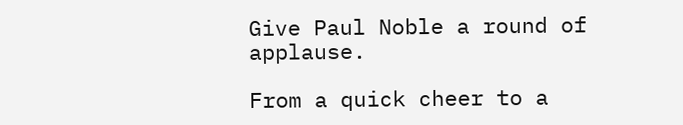Give Paul Noble a round of applause.

From a quick cheer to a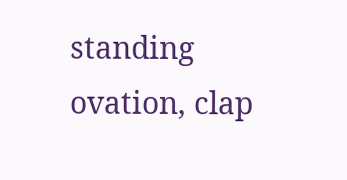standing ovation, clap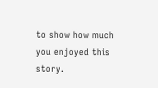to show how much you enjoyed this story.